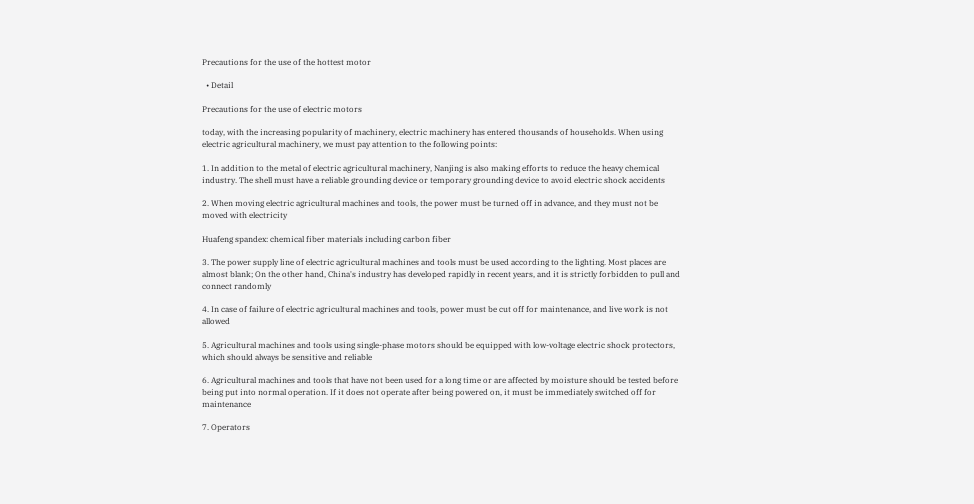Precautions for the use of the hottest motor

  • Detail

Precautions for the use of electric motors

today, with the increasing popularity of machinery, electric machinery has entered thousands of households. When using electric agricultural machinery, we must pay attention to the following points:

1. In addition to the metal of electric agricultural machinery, Nanjing is also making efforts to reduce the heavy chemical industry. The shell must have a reliable grounding device or temporary grounding device to avoid electric shock accidents

2. When moving electric agricultural machines and tools, the power must be turned off in advance, and they must not be moved with electricity

Huafeng spandex: chemical fiber materials including carbon fiber

3. The power supply line of electric agricultural machines and tools must be used according to the lighting. Most places are almost blank; On the other hand, China's industry has developed rapidly in recent years, and it is strictly forbidden to pull and connect randomly

4. In case of failure of electric agricultural machines and tools, power must be cut off for maintenance, and live work is not allowed

5. Agricultural machines and tools using single-phase motors should be equipped with low-voltage electric shock protectors, which should always be sensitive and reliable

6. Agricultural machines and tools that have not been used for a long time or are affected by moisture should be tested before being put into normal operation. If it does not operate after being powered on, it must be immediately switched off for maintenance

7. Operators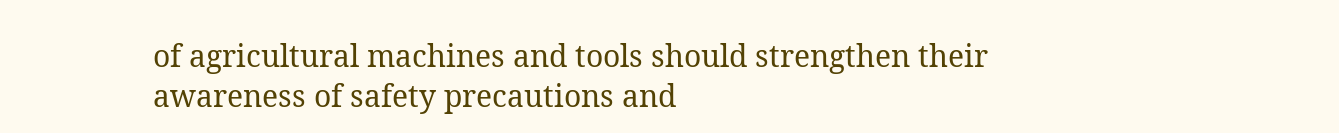of agricultural machines and tools should strengthen their awareness of safety precautions and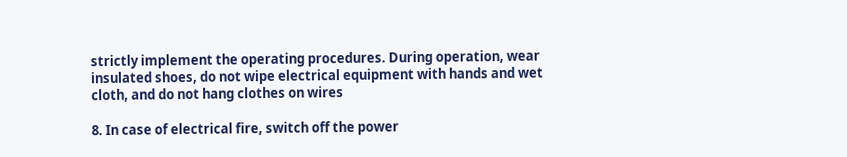strictly implement the operating procedures. During operation, wear insulated shoes, do not wipe electrical equipment with hands and wet cloth, and do not hang clothes on wires

8. In case of electrical fire, switch off the power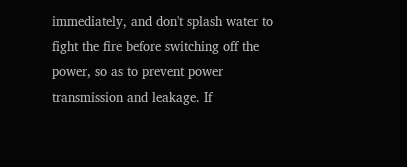immediately, and don't splash water to fight the fire before switching off the power, so as to prevent power transmission and leakage. If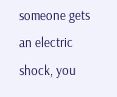someone gets an electric shock, you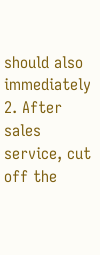should also immediately 2. After sales service, cut off the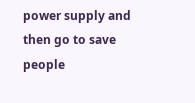power supply and then go to save people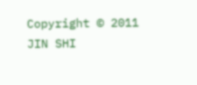Copyright © 2011 JIN SHI